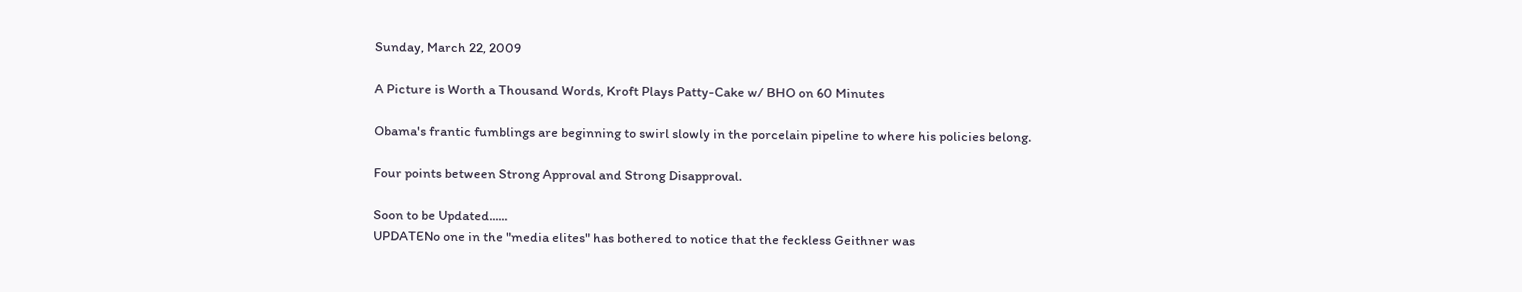Sunday, March 22, 2009

A Picture is Worth a Thousand Words, Kroft Plays Patty-Cake w/ BHO on 60 Minutes

Obama's frantic fumblings are beginning to swirl slowly in the porcelain pipeline to where his policies belong.

Four points between Strong Approval and Strong Disapproval.

Soon to be Updated......
UPDATENo one in the "media elites" has bothered to notice that the feckless Geithner was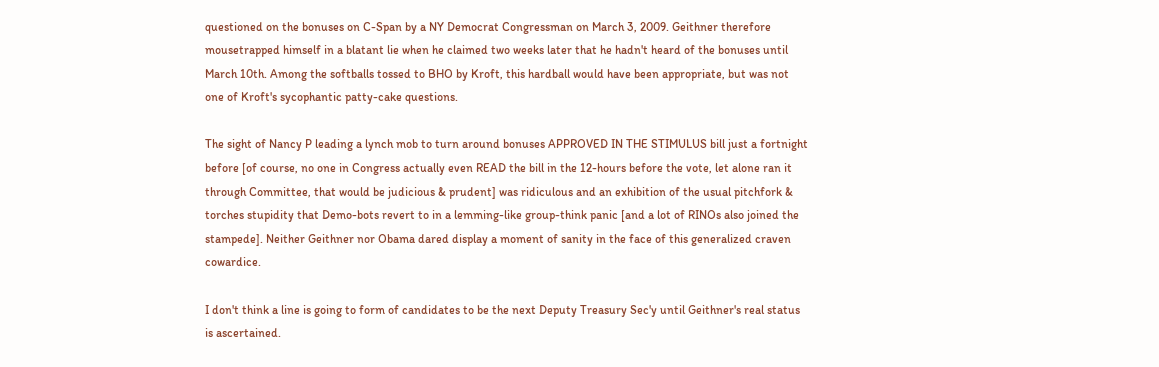questioned on the bonuses on C-Span by a NY Democrat Congressman on March 3, 2009. Geithner therefore mousetrapped himself in a blatant lie when he claimed two weeks later that he hadn't heard of the bonuses until March 10th. Among the softballs tossed to BHO by Kroft, this hardball would have been appropriate, but was not one of Kroft's sycophantic patty-cake questions.

The sight of Nancy P leading a lynch mob to turn around bonuses APPROVED IN THE STIMULUS bill just a fortnight before [of course, no one in Congress actually even READ the bill in the 12-hours before the vote, let alone ran it through Committee, that would be judicious & prudent] was ridiculous and an exhibition of the usual pitchfork & torches stupidity that Demo-bots revert to in a lemming-like group-think panic [and a lot of RINOs also joined the stampede]. Neither Geithner nor Obama dared display a moment of sanity in the face of this generalized craven cowardice.

I don't think a line is going to form of candidates to be the next Deputy Treasury Sec'y until Geithner's real status is ascertained.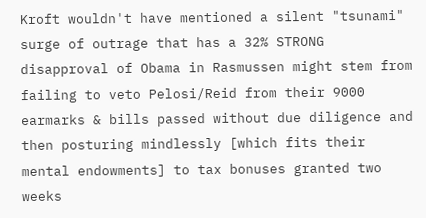Kroft wouldn't have mentioned a silent "tsunami" surge of outrage that has a 32% STRONG disapproval of Obama in Rasmussen might stem from failing to veto Pelosi/Reid from their 9000 earmarks & bills passed without due diligence and then posturing mindlessly [which fits their mental endowments] to tax bonuses granted two weeks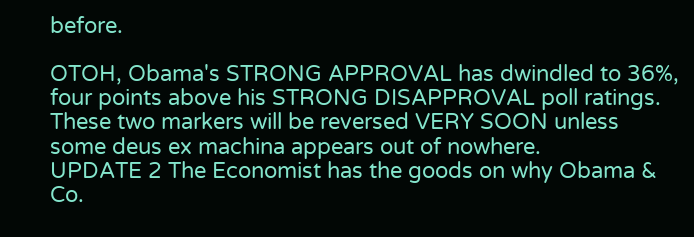before.

OTOH, Obama's STRONG APPROVAL has dwindled to 36%, four points above his STRONG DISAPPROVAL poll ratings. These two markers will be reversed VERY SOON unless some deus ex machina appears out of nowhere.
UPDATE 2 The Economist has the goods on why Obama & Co.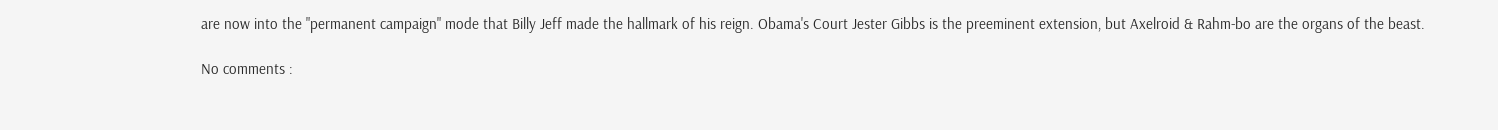are now into the "permanent campaign" mode that Billy Jeff made the hallmark of his reign. Obama's Court Jester Gibbs is the preeminent extension, but Axelroid & Rahm-bo are the organs of the beast.

No comments :